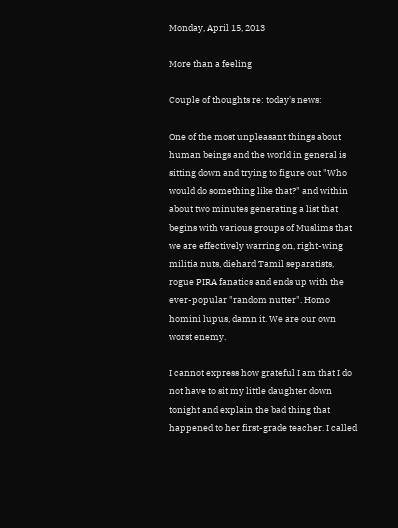Monday, April 15, 2013

More than a feeling

Couple of thoughts re: today's news:

One of the most unpleasant things about human beings and the world in general is sitting down and trying to figure out "Who would do something like that?" and within about two minutes generating a list that begins with various groups of Muslims that we are effectively warring on, right-wing militia nuts, diehard Tamil separatists, rogue PIRA fanatics and ends up with the ever-popular "random nutter". Homo homini lupus, damn it. We are our own worst enemy.

I cannot express how grateful I am that I do not have to sit my little daughter down tonight and explain the bad thing that happened to her first-grade teacher. I called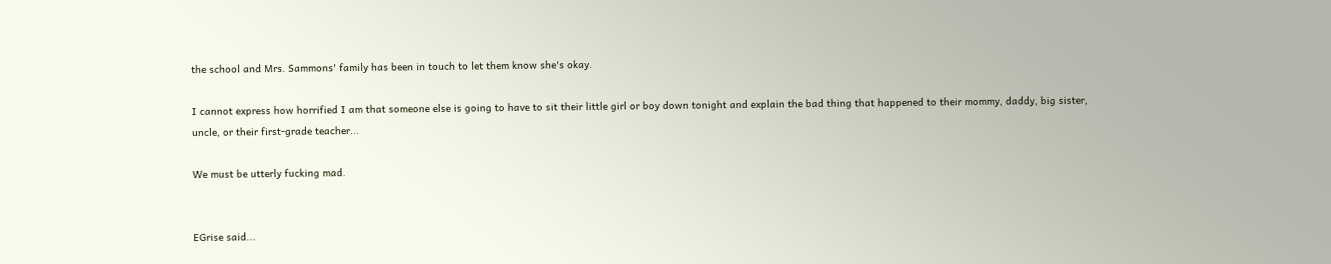the school and Mrs. Sammons' family has been in touch to let them know she's okay.

I cannot express how horrified I am that someone else is going to have to sit their little girl or boy down tonight and explain the bad thing that happened to their mommy, daddy, big sister, uncle, or their first-grade teacher...

We must be utterly fucking mad.


EGrise said...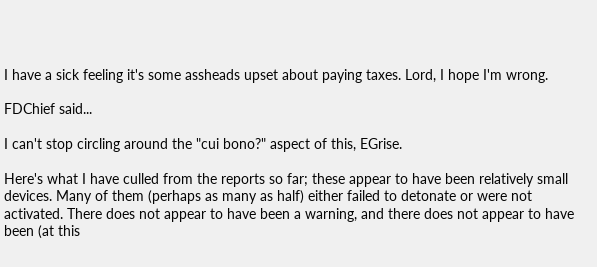I have a sick feeling it's some assheads upset about paying taxes. Lord, I hope I'm wrong.

FDChief said...

I can't stop circling around the "cui bono?" aspect of this, EGrise.

Here's what I have culled from the reports so far; these appear to have been relatively small devices. Many of them (perhaps as many as half) either failed to detonate or were not activated. There does not appear to have been a warning, and there does not appear to have been (at this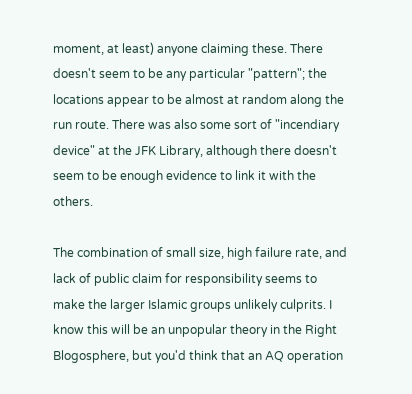moment, at least) anyone claiming these. There doesn't seem to be any particular "pattern"; the locations appear to be almost at random along the run route. There was also some sort of "incendiary device" at the JFK Library, although there doesn't seem to be enough evidence to link it with the others.

The combination of small size, high failure rate, and lack of public claim for responsibility seems to make the larger Islamic groups unlikely culprits. I know this will be an unpopular theory in the Right Blogosphere, but you'd think that an AQ operation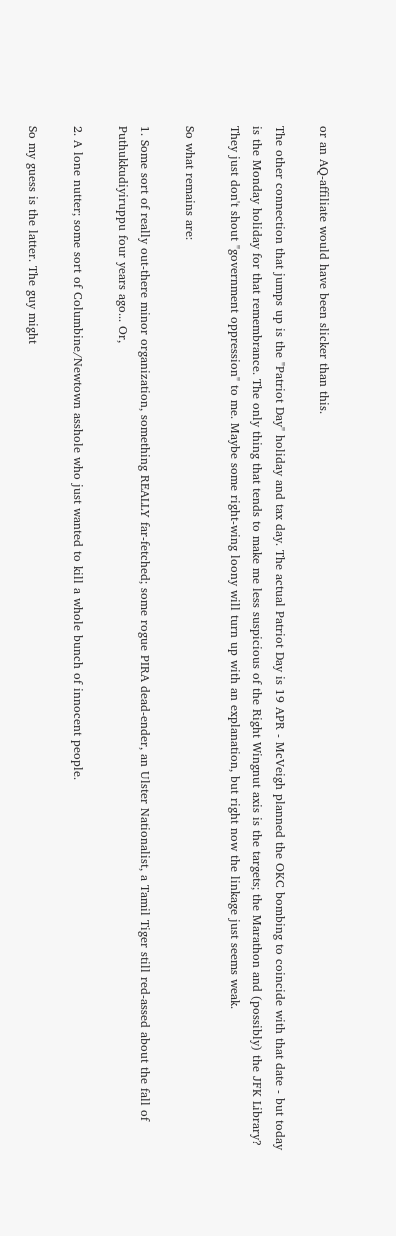or an AQ-affiliate would have been slicker than this.

The other connection that jumps up is the "Patriot Day" holiday and tax day. The actual Patriot Day is 19 APR - McVeigh planned the OKC bombing to coincide with that date - but today is the Monday holiday for that remembrance. The only thing that tends to make me less suspicious of the Right Wingnut axis is the targets; the Marathon and (possibly) the JFK Library? They just don't shout "government oppression" to me. Maybe some right-wing loony will turn up with an explanation, but right now the linkage just seems weak.

So what remains are:

1. Some sort of really out-there minor organization, something REALLY far-fetched; some rogue PIRA dead-ender, an Ulster Nationalist, a Tamil Tiger still red-assed about the fall of Puthukkudiyiruppu four years ago... Or,

2. A lone nutter; some sort of Columbine/Newtown asshole who just wanted to kill a whole bunch of innocent people.

So my guess is the latter. The guy might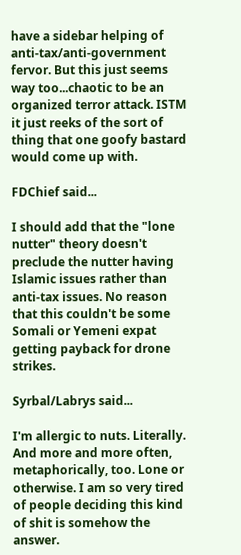have a sidebar helping of anti-tax/anti-government fervor. But this just seems way too...chaotic to be an organized terror attack. ISTM it just reeks of the sort of thing that one goofy bastard would come up with.

FDChief said...

I should add that the "lone nutter" theory doesn't preclude the nutter having Islamic issues rather than anti-tax issues. No reason that this couldn't be some Somali or Yemeni expat getting payback for drone strikes.

Syrbal/Labrys said...

I'm allergic to nuts. Literally. And more and more often, metaphorically, too. Lone or otherwise. I am so very tired of people deciding this kind of shit is somehow the answer.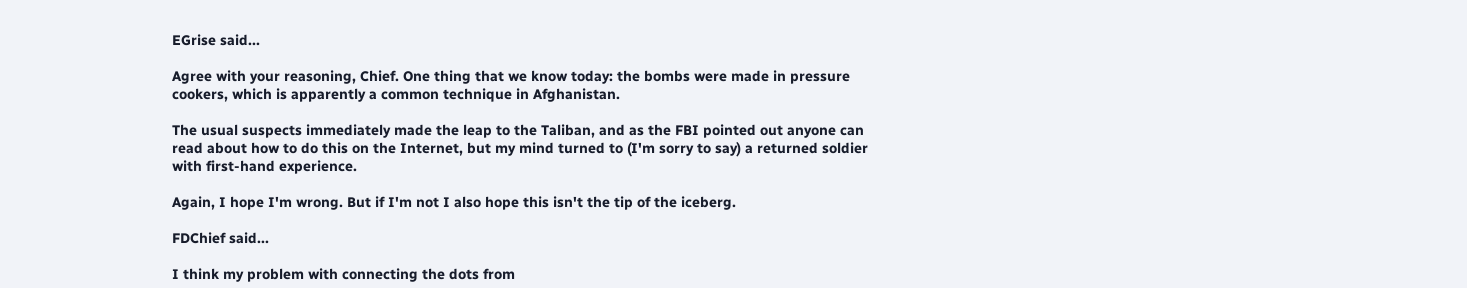EGrise said...

Agree with your reasoning, Chief. One thing that we know today: the bombs were made in pressure cookers, which is apparently a common technique in Afghanistan.

The usual suspects immediately made the leap to the Taliban, and as the FBI pointed out anyone can read about how to do this on the Internet, but my mind turned to (I'm sorry to say) a returned soldier with first-hand experience.

Again, I hope I'm wrong. But if I'm not I also hope this isn't the tip of the iceberg.

FDChief said...

I think my problem with connecting the dots from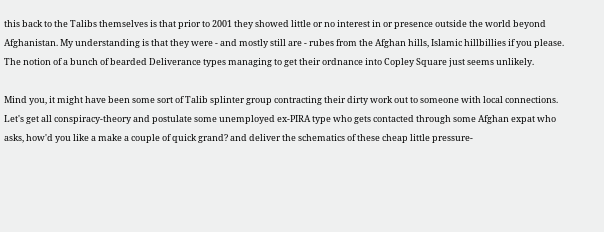this back to the Talibs themselves is that prior to 2001 they showed little or no interest in or presence outside the world beyond Afghanistan. My understanding is that they were - and mostly still are - rubes from the Afghan hills, Islamic hillbillies if you please. The notion of a bunch of bearded Deliverance types managing to get their ordnance into Copley Square just seems unlikely.

Mind you, it might have been some sort of Talib splinter group contracting their dirty work out to someone with local connections. Let's get all conspiracy-theory and postulate some unemployed ex-PIRA type who gets contacted through some Afghan expat who asks, how'd you like a make a couple of quick grand? and deliver the schematics of these cheap little pressure-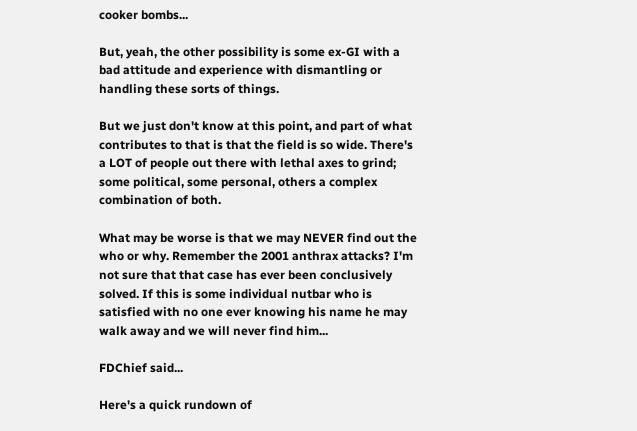cooker bombs...

But, yeah, the other possibility is some ex-GI with a bad attitude and experience with dismantling or handling these sorts of things.

But we just don't know at this point, and part of what contributes to that is that the field is so wide. There's a LOT of people out there with lethal axes to grind; some political, some personal, others a complex combination of both.

What may be worse is that we may NEVER find out the who or why. Remember the 2001 anthrax attacks? I'm not sure that that case has ever been conclusively solved. If this is some individual nutbar who is satisfied with no one ever knowing his name he may walk away and we will never find him...

FDChief said...

Here's a quick rundown of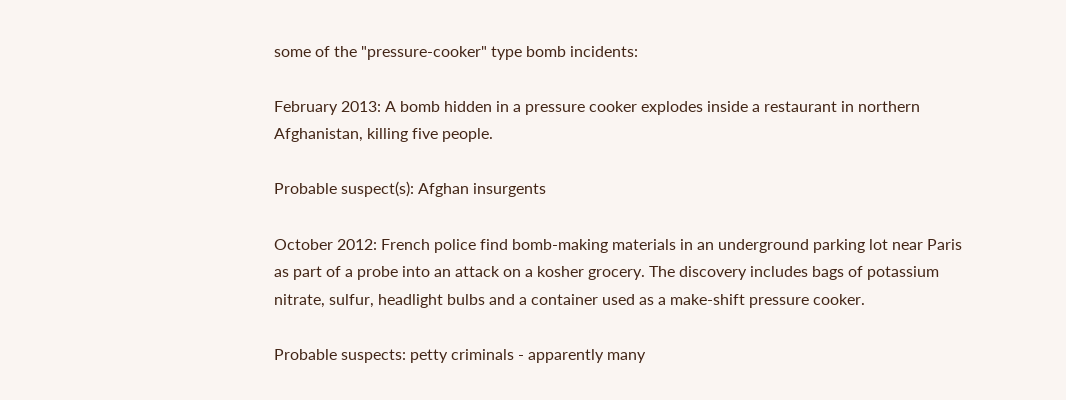some of the "pressure-cooker" type bomb incidents:

February 2013: A bomb hidden in a pressure cooker explodes inside a restaurant in northern Afghanistan, killing five people.

Probable suspect(s): Afghan insurgents

October 2012: French police find bomb-making materials in an underground parking lot near Paris as part of a probe into an attack on a kosher grocery. The discovery includes bags of potassium nitrate, sulfur, headlight bulbs and a container used as a make-shift pressure cooker.

Probable suspects: petty criminals - apparently many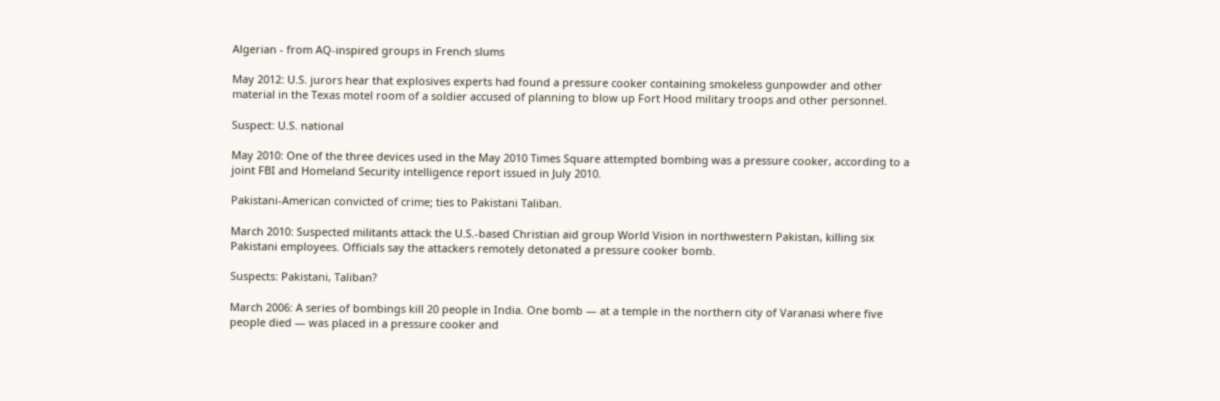Algerian - from AQ-inspired groups in French slums

May 2012: U.S. jurors hear that explosives experts had found a pressure cooker containing smokeless gunpowder and other material in the Texas motel room of a soldier accused of planning to blow up Fort Hood military troops and other personnel.

Suspect: U.S. national

May 2010: One of the three devices used in the May 2010 Times Square attempted bombing was a pressure cooker, according to a joint FBI and Homeland Security intelligence report issued in July 2010.

Pakistani-American convicted of crime; ties to Pakistani Taliban.

March 2010: Suspected militants attack the U.S.-based Christian aid group World Vision in northwestern Pakistan, killing six Pakistani employees. Officials say the attackers remotely detonated a pressure cooker bomb.

Suspects: Pakistani, Taliban?

March 2006: A series of bombings kill 20 people in India. One bomb — at a temple in the northern city of Varanasi where five people died — was placed in a pressure cooker and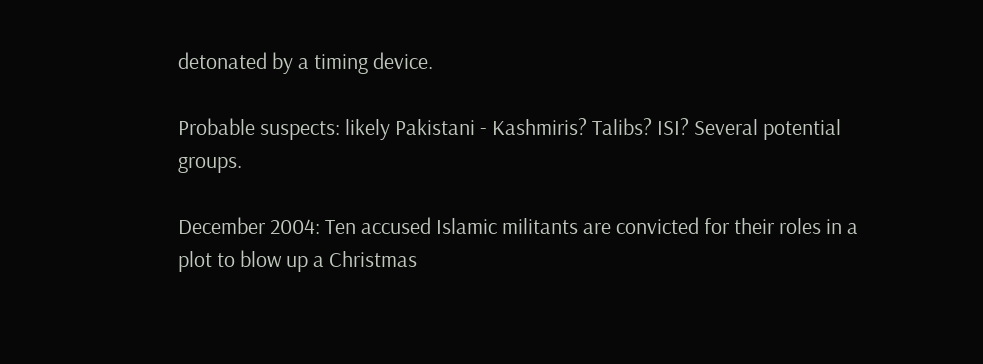detonated by a timing device.

Probable suspects: likely Pakistani - Kashmiris? Talibs? ISI? Several potential groups.

December 2004: Ten accused Islamic militants are convicted for their roles in a plot to blow up a Christmas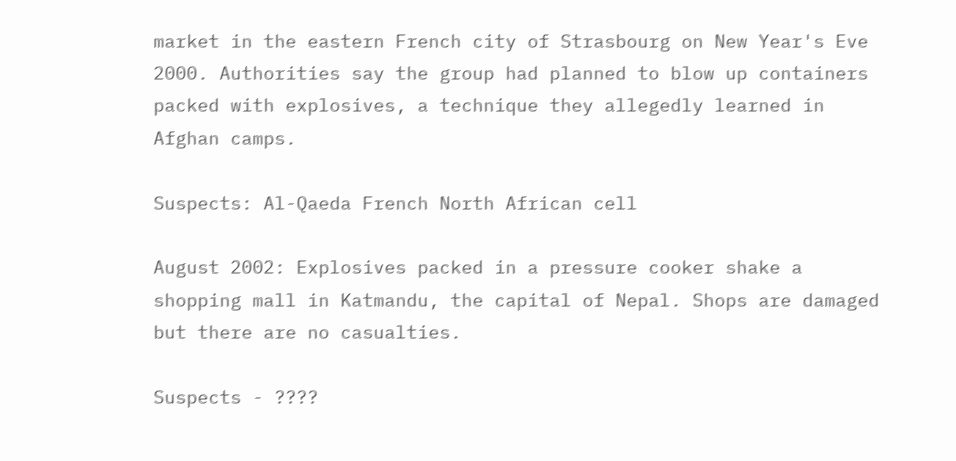market in the eastern French city of Strasbourg on New Year's Eve 2000. Authorities say the group had planned to blow up containers packed with explosives, a technique they allegedly learned in Afghan camps.

Suspects: Al-Qaeda French North African cell

August 2002: Explosives packed in a pressure cooker shake a shopping mall in Katmandu, the capital of Nepal. Shops are damaged but there are no casualties.

Suspects - ????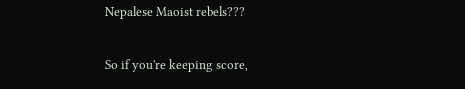Nepalese Maoist rebels???

So if you're keeping score,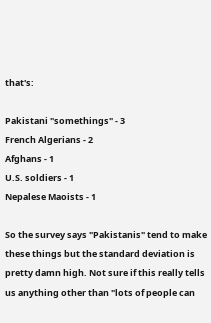that's:

Pakistani "somethings" - 3
French Algerians - 2
Afghans - 1
U.S. soldiers - 1
Nepalese Maoists - 1

So the survey says "Pakistanis" tend to make these things but the standard deviation is pretty damn high. Not sure if this really tells us anything other than "lots of people can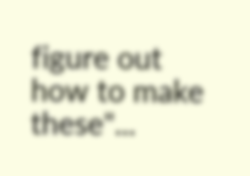figure out how to make these"...